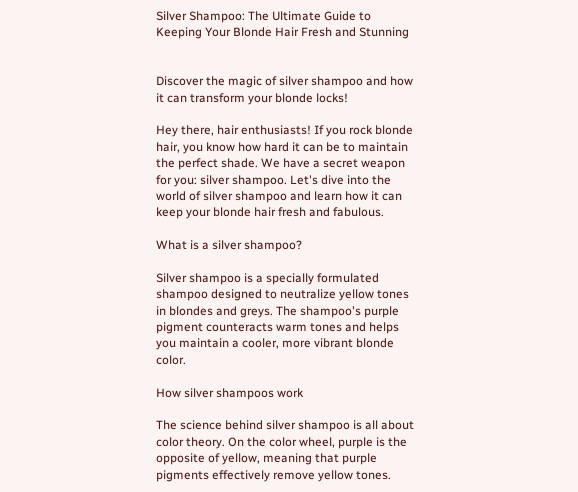Silver Shampoo: The Ultimate Guide to Keeping Your Blonde Hair Fresh and Stunning


Discover the magic of silver shampoo and how it can transform your blonde locks!

Hey there, hair enthusiasts! If you rock blonde hair, you know how hard it can be to maintain the perfect shade. We have a secret weapon for you: silver shampoo. Let's dive into the world of silver shampoo and learn how it can keep your blonde hair fresh and fabulous.

What is a silver shampoo?

Silver shampoo is a specially formulated shampoo designed to neutralize yellow tones in blondes and greys. The shampoo's purple pigment counteracts warm tones and helps you maintain a cooler, more vibrant blonde color.

How silver shampoos work

The science behind silver shampoo is all about color theory. On the color wheel, purple is the opposite of yellow, meaning that purple pigments effectively remove yellow tones.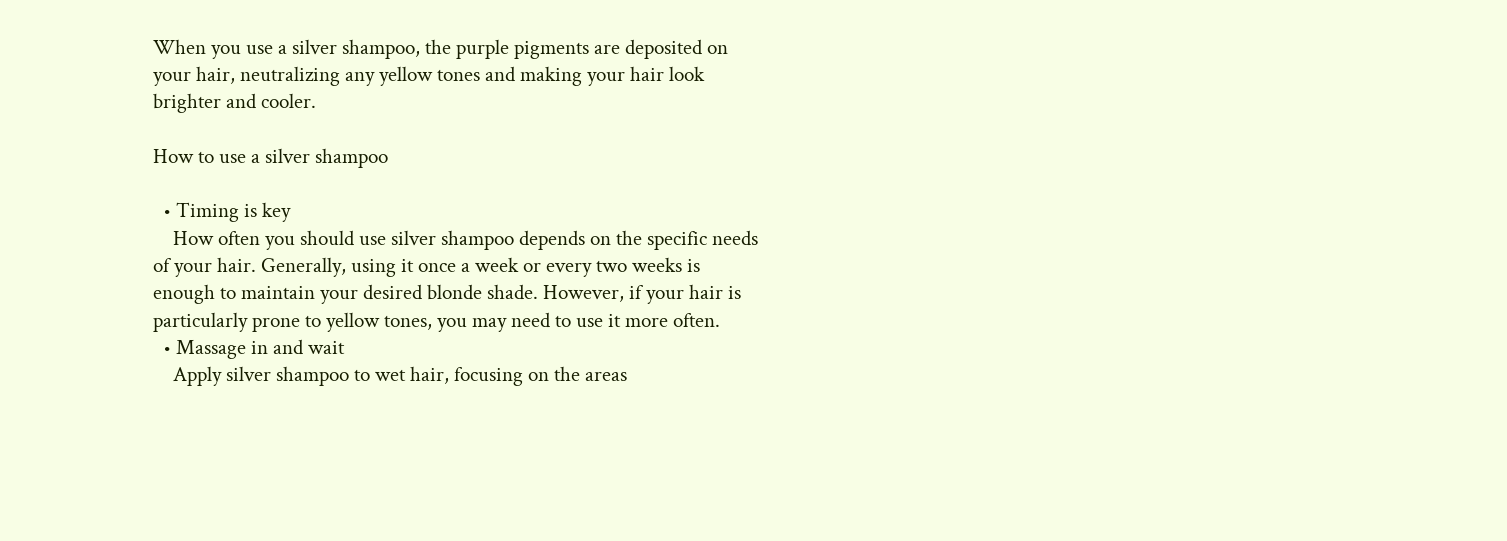When you use a silver shampoo, the purple pigments are deposited on your hair, neutralizing any yellow tones and making your hair look brighter and cooler.

How to use a silver shampoo

  • Timing is key
    How often you should use silver shampoo depends on the specific needs of your hair. Generally, using it once a week or every two weeks is enough to maintain your desired blonde shade. However, if your hair is particularly prone to yellow tones, you may need to use it more often.
  • Massage in and wait
    Apply silver shampoo to wet hair, focusing on the areas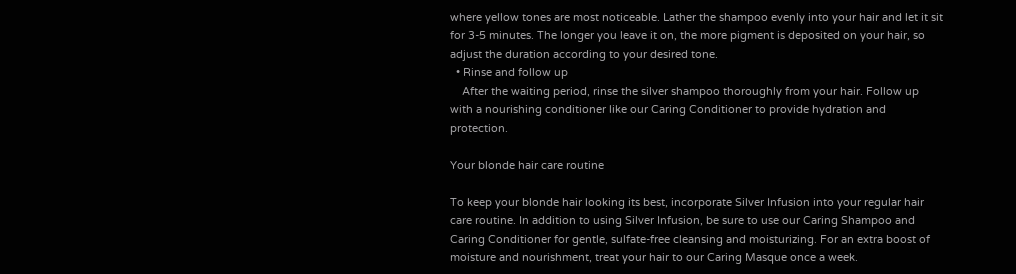where yellow tones are most noticeable. Lather the shampoo evenly into your hair and let it sit for 3-5 minutes. The longer you leave it on, the more pigment is deposited on your hair, so adjust the duration according to your desired tone.
  • Rinse and follow up
    After the waiting period, rinse the silver shampoo thoroughly from your hair. Follow up with a nourishing conditioner like our Caring Conditioner to provide hydration and protection.

Your blonde hair care routine

To keep your blonde hair looking its best, incorporate Silver Infusion into your regular hair care routine. In addition to using Silver Infusion, be sure to use our Caring Shampoo and Caring Conditioner for gentle, sulfate-free cleansing and moisturizing. For an extra boost of moisture and nourishment, treat your hair to our Caring Masque once a week.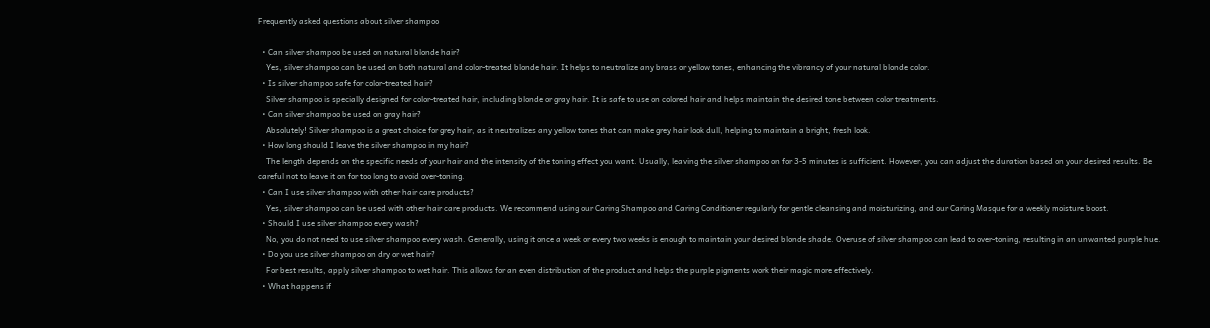Frequently asked questions about silver shampoo

  • Can silver shampoo be used on natural blonde hair?
    Yes, silver shampoo can be used on both natural and color-treated blonde hair. It helps to neutralize any brass or yellow tones, enhancing the vibrancy of your natural blonde color.
  • Is silver shampoo safe for color-treated hair?
    Silver shampoo is specially designed for color-treated hair, including blonde or gray hair. It is safe to use on colored hair and helps maintain the desired tone between color treatments.
  • Can silver shampoo be used on gray hair?
    Absolutely! Silver shampoo is a great choice for grey hair, as it neutralizes any yellow tones that can make grey hair look dull, helping to maintain a bright, fresh look.
  • How long should I leave the silver shampoo in my hair?
    The length depends on the specific needs of your hair and the intensity of the toning effect you want. Usually, leaving the silver shampoo on for 3-5 minutes is sufficient. However, you can adjust the duration based on your desired results. Be careful not to leave it on for too long to avoid over-toning.
  • Can I use silver shampoo with other hair care products?
    Yes, silver shampoo can be used with other hair care products. We recommend using our Caring Shampoo and Caring Conditioner regularly for gentle cleansing and moisturizing, and our Caring Masque for a weekly moisture boost.
  • Should I use silver shampoo every wash?
    No, you do not need to use silver shampoo every wash. Generally, using it once a week or every two weeks is enough to maintain your desired blonde shade. Overuse of silver shampoo can lead to over-toning, resulting in an unwanted purple hue.
  • Do you use silver shampoo on dry or wet hair?
    For best results, apply silver shampoo to wet hair. This allows for an even distribution of the product and helps the purple pigments work their magic more effectively.
  • What happens if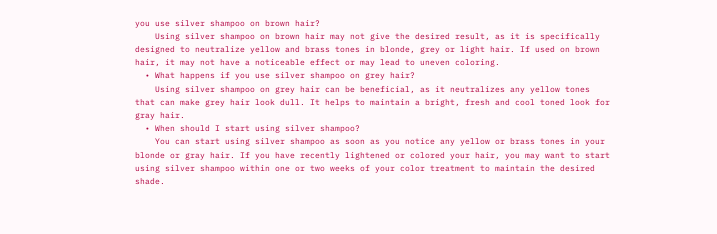you use silver shampoo on brown hair?
    Using silver shampoo on brown hair may not give the desired result, as it is specifically designed to neutralize yellow and brass tones in blonde, grey or light hair. If used on brown hair, it may not have a noticeable effect or may lead to uneven coloring.
  • What happens if you use silver shampoo on grey hair?
    Using silver shampoo on grey hair can be beneficial, as it neutralizes any yellow tones that can make grey hair look dull. It helps to maintain a bright, fresh and cool toned look for gray hair.
  • When should I start using silver shampoo?
    You can start using silver shampoo as soon as you notice any yellow or brass tones in your blonde or gray hair. If you have recently lightened or colored your hair, you may want to start using silver shampoo within one or two weeks of your color treatment to maintain the desired shade.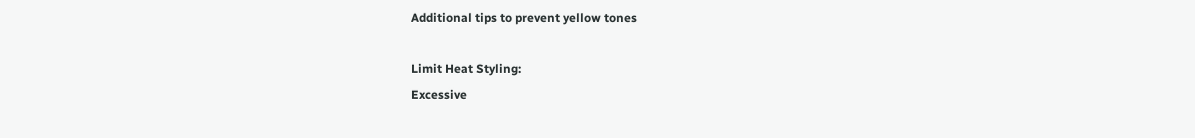Additional tips to prevent yellow tones

Limit Heat Styling:
Excessive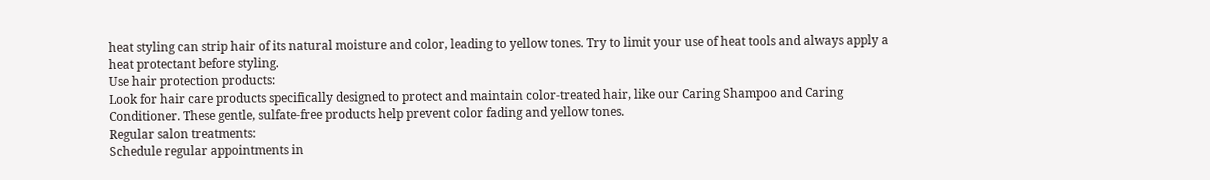heat styling can strip hair of its natural moisture and color, leading to yellow tones. Try to limit your use of heat tools and always apply a heat protectant before styling.
Use hair protection products:
Look for hair care products specifically designed to protect and maintain color-treated hair, like our Caring Shampoo and Caring Conditioner. These gentle, sulfate-free products help prevent color fading and yellow tones.
Regular salon treatments:
Schedule regular appointments in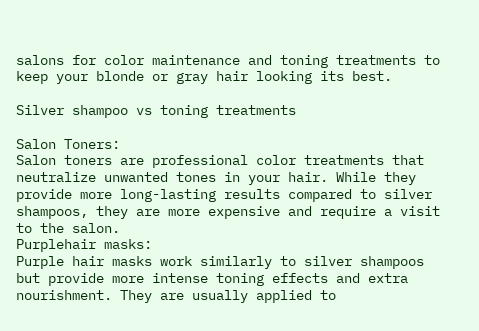salons for color maintenance and toning treatments to keep your blonde or gray hair looking its best.

Silver shampoo vs toning treatments

Salon Toners:
Salon toners are professional color treatments that neutralize unwanted tones in your hair. While they provide more long-lasting results compared to silver shampoos, they are more expensive and require a visit to the salon.
Purplehair masks:
Purple hair masks work similarly to silver shampoos but provide more intense toning effects and extra nourishment. They are usually applied to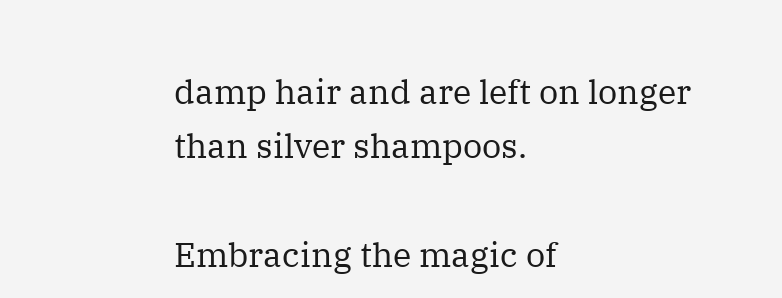damp hair and are left on longer than silver shampoos.

Embracing the magic of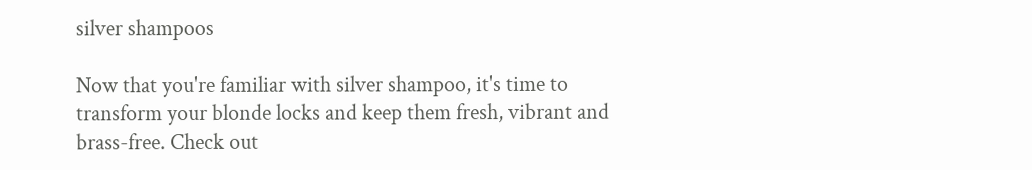silver shampoos

Now that you're familiar with silver shampoo, it's time to transform your blonde locks and keep them fresh, vibrant and brass-free. Check out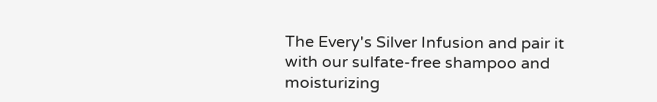The Every's Silver Infusion and pair it with our sulfate-free shampoo and moisturizing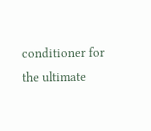conditioner for the ultimate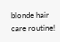blonde hair care routine!